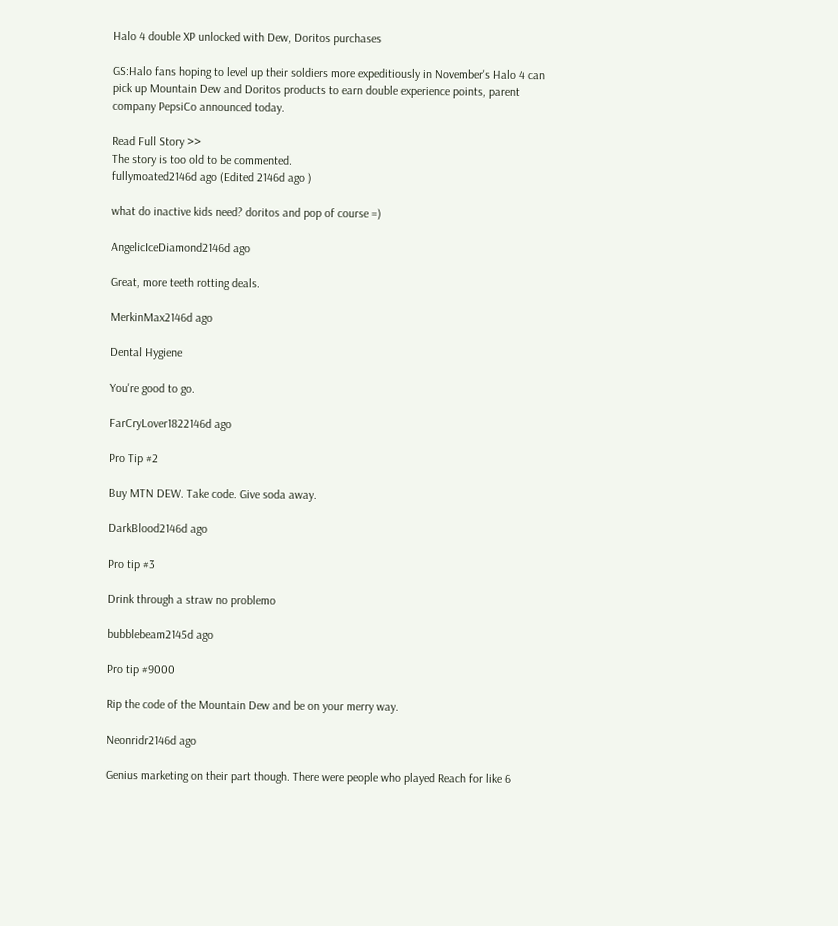Halo 4 double XP unlocked with Dew, Doritos purchases

GS:Halo fans hoping to level up their soldiers more expeditiously in November's Halo 4 can pick up Mountain Dew and Doritos products to earn double experience points, parent company PepsiCo announced today.

Read Full Story >>
The story is too old to be commented.
fullymoated2146d ago (Edited 2146d ago )

what do inactive kids need? doritos and pop of course =)

AngelicIceDiamond2146d ago

Great, more teeth rotting deals.

MerkinMax2146d ago

Dental Hygiene

You're good to go.

FarCryLover1822146d ago

Pro Tip #2

Buy MTN DEW. Take code. Give soda away.

DarkBlood2146d ago

Pro tip #3

Drink through a straw no problemo

bubblebeam2145d ago

Pro tip #9000

Rip the code of the Mountain Dew and be on your merry way.

Neonridr2146d ago

Genius marketing on their part though. There were people who played Reach for like 6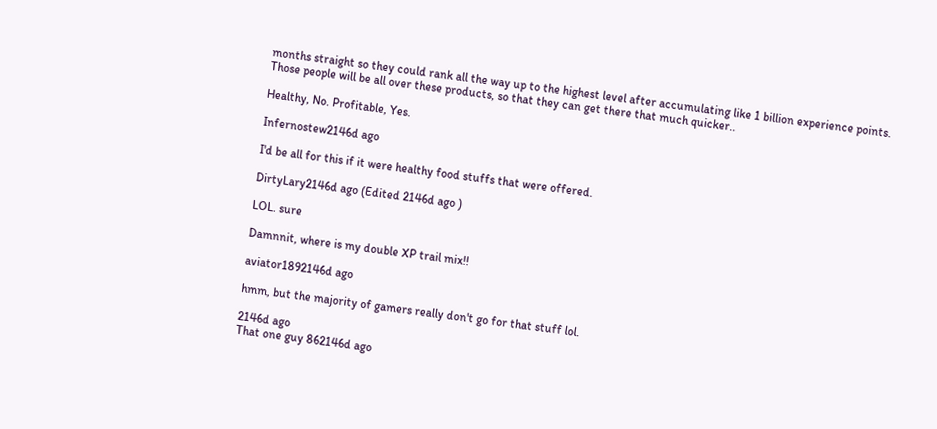months straight so they could rank all the way up to the highest level after accumulating like 1 billion experience points. Those people will be all over these products, so that they can get there that much quicker..

Healthy, No. Profitable, Yes.

Infernostew2146d ago

I'd be all for this if it were healthy food stuffs that were offered.

DirtyLary2146d ago (Edited 2146d ago )

LOL. sure

Damnnit, where is my double XP trail mix!!

aviator1892146d ago

hmm, but the majority of gamers really don't go for that stuff lol.

2146d ago
That one guy 862146d ago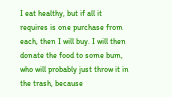I eat healthy, but if all it requires is one purchase from each, then I will buy. I will then donate the food to some bum, who will probably just throw it in the trash, because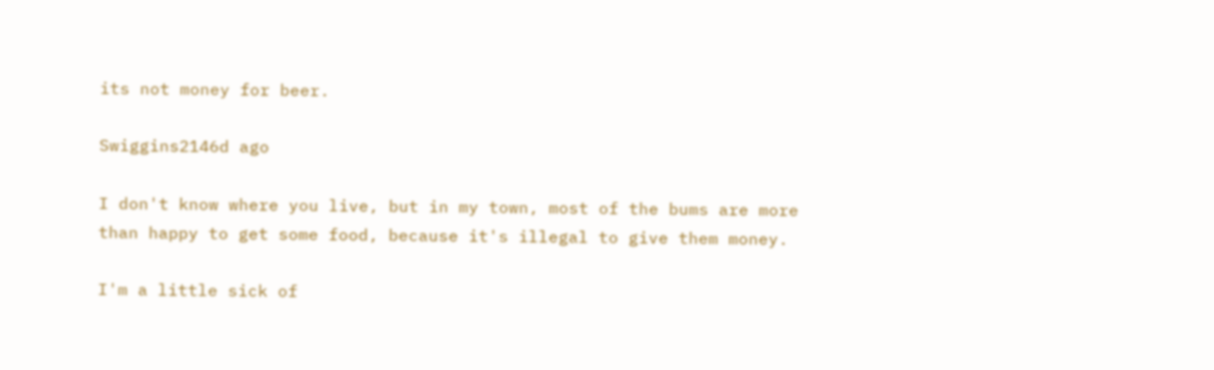its not money for beer.

Swiggins2146d ago

I don't know where you live, but in my town, most of the bums are more than happy to get some food, because it's illegal to give them money.

I'm a little sick of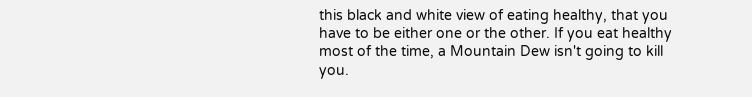this black and white view of eating healthy, that you have to be either one or the other. If you eat healthy most of the time, a Mountain Dew isn't going to kill you.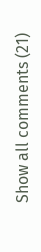Show all comments (21)